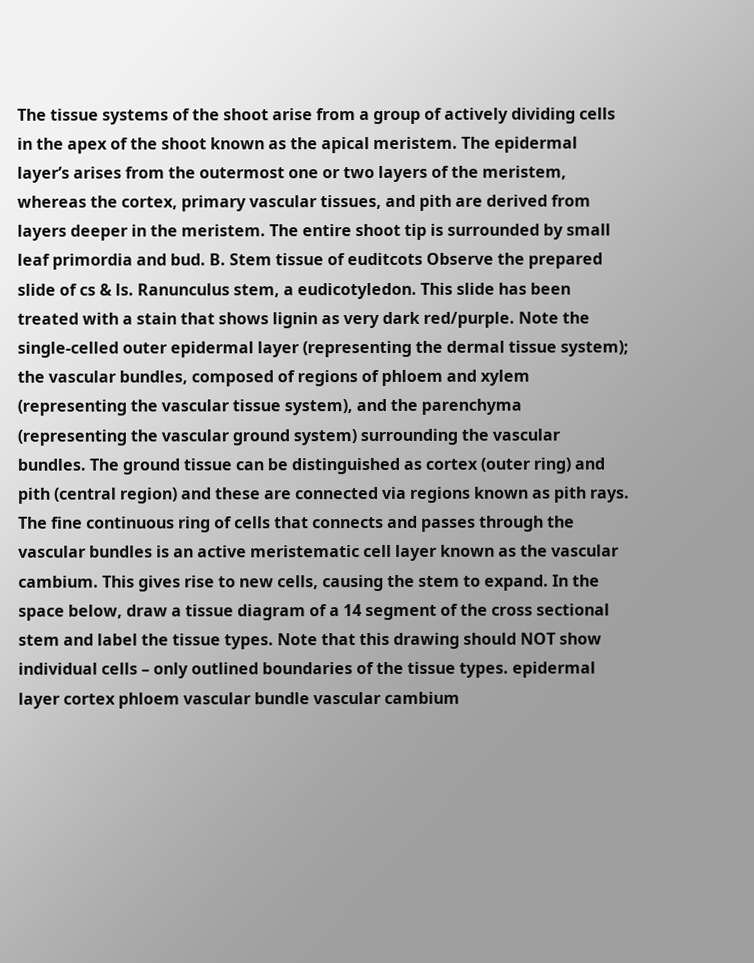The tissue systems of the shoot arise from a group of actively dividing cells in the apex of the shoot known as the apical meristem. The epidermal layer’s arises from the outermost one or two layers of the meristem, whereas the cortex, primary vascular tissues, and pith are derived from layers deeper in the meristem. The entire shoot tip is surrounded by small leaf primordia and bud. B. Stem tissue of euditcots Observe the prepared slide of cs & ls. Ranunculus stem, a eudicotyledon. This slide has been treated with a stain that shows lignin as very dark red/purple. Note the single-celled outer epidermal layer (representing the dermal tissue system); the vascular bundles, composed of regions of phloem and xylem (representing the vascular tissue system), and the parenchyma (representing the vascular ground system) surrounding the vascular bundles. The ground tissue can be distinguished as cortex (outer ring) and pith (central region) and these are connected via regions known as pith rays. The fine continuous ring of cells that connects and passes through the vascular bundles is an active meristematic cell layer known as the vascular cambium. This gives rise to new cells, causing the stem to expand. In the space below, draw a tissue diagram of a 14 segment of the cross sectional stem and label the tissue types. Note that this drawing should NOT show individual cells – only outlined boundaries of the tissue types. epidermal layer cortex phloem vascular bundle vascular cambium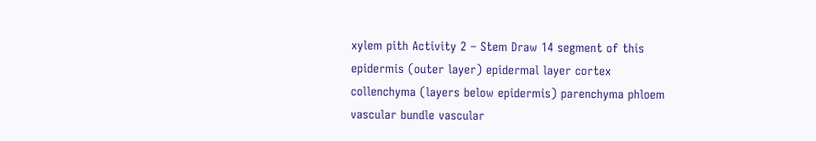xylem pith Activity 2 – Stem Draw 14 segment of this epidermis (outer layer) epidermal layer cortex collenchyma (layers below epidermis) parenchyma phloem vascular bundle vascular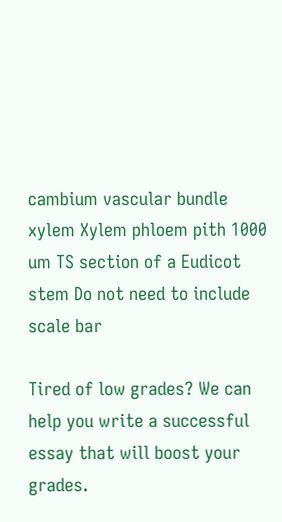cambium vascular bundle xylem Xylem phloem pith 1000 um TS section of a Eudicot stem Do not need to include scale bar

Tired of low grades? We can help you write a successful essay that will boost your grades.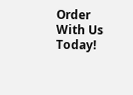Order With Us Today!